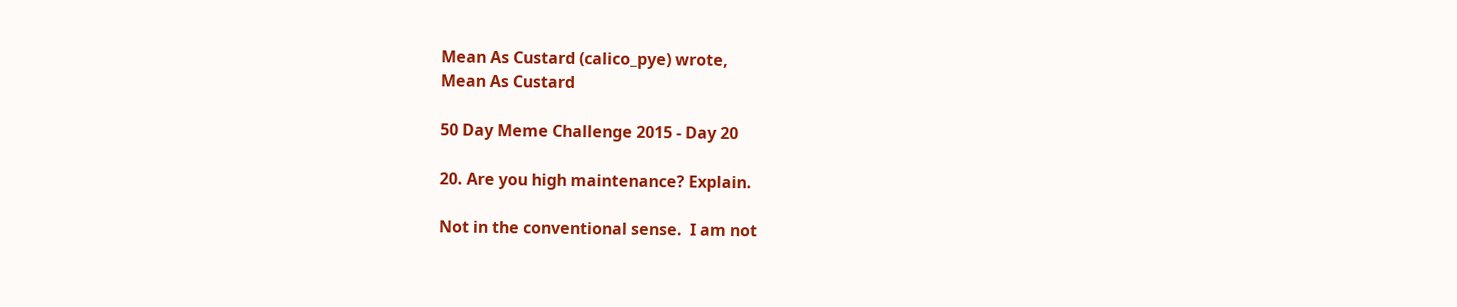Mean As Custard (calico_pye) wrote,
Mean As Custard

50 Day Meme Challenge 2015 - Day 20

20. Are you high maintenance? Explain.

Not in the conventional sense.  I am not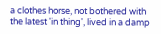a clothes horse, not bothered with the latest 'in thing', lived in a damp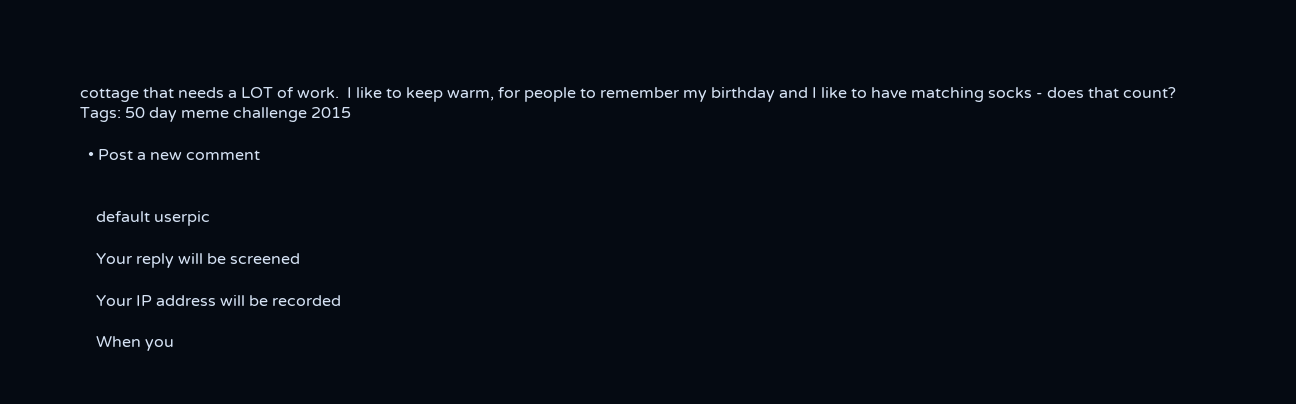cottage that needs a LOT of work.  I like to keep warm, for people to remember my birthday and I like to have matching socks - does that count?
Tags: 50 day meme challenge 2015

  • Post a new comment


    default userpic

    Your reply will be screened

    Your IP address will be recorded

    When you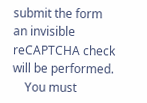submit the form an invisible reCAPTCHA check will be performed.
    You must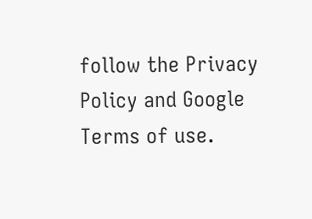follow the Privacy Policy and Google Terms of use.